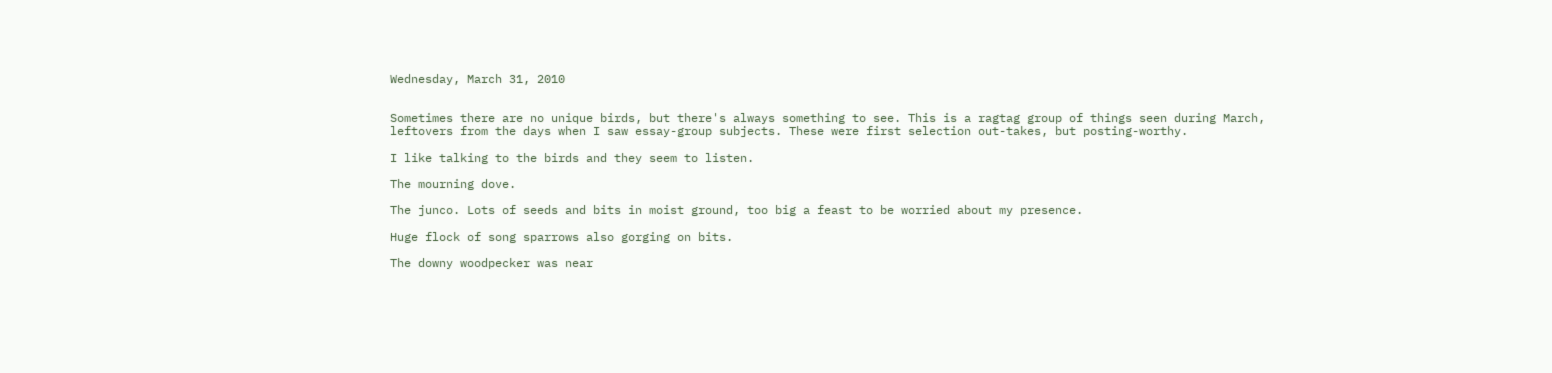Wednesday, March 31, 2010


Sometimes there are no unique birds, but there's always something to see. This is a ragtag group of things seen during March, leftovers from the days when I saw essay-group subjects. These were first selection out-takes, but posting-worthy.

I like talking to the birds and they seem to listen.

The mourning dove.

The junco. Lots of seeds and bits in moist ground, too big a feast to be worried about my presence.

Huge flock of song sparrows also gorging on bits.

The downy woodpecker was near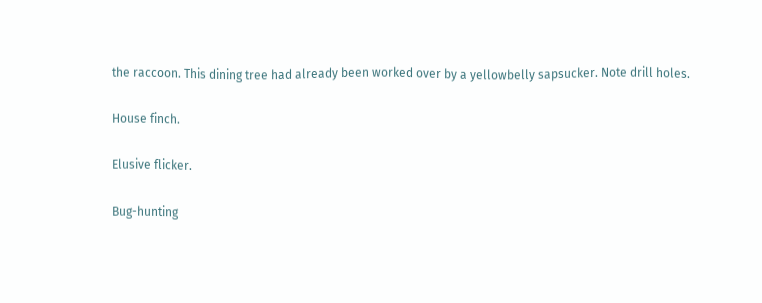the raccoon. This dining tree had already been worked over by a yellowbelly sapsucker. Note drill holes.

House finch.

Elusive flicker.

Bug-hunting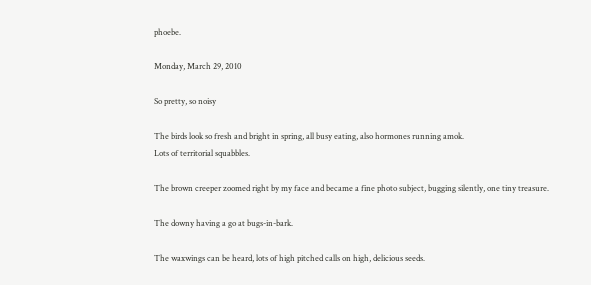phoebe.

Monday, March 29, 2010

So pretty, so noisy

The birds look so fresh and bright in spring, all busy eating, also hormones running amok.
Lots of territorial squabbles.

The brown creeper zoomed right by my face and became a fine photo subject, bugging silently, one tiny treasure.

The downy having a go at bugs-in-bark.

The waxwings can be heard, lots of high pitched calls on high, delicious seeds.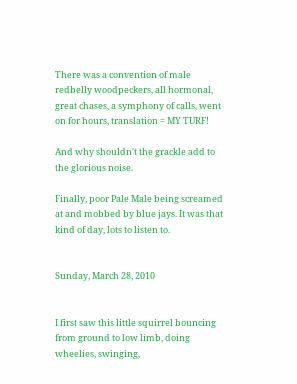There was a convention of male redbelly woodpeckers, all hormonal, great chases, a symphony of calls, went on for hours, translation = MY TURF!

And why shouldn't the grackle add to the glorious noise.

Finally, poor Pale Male being screamed at and mobbed by blue jays. It was that kind of day, lots to listen to.


Sunday, March 28, 2010


I first saw this little squirrel bouncing from ground to low limb, doing wheelies, swinging,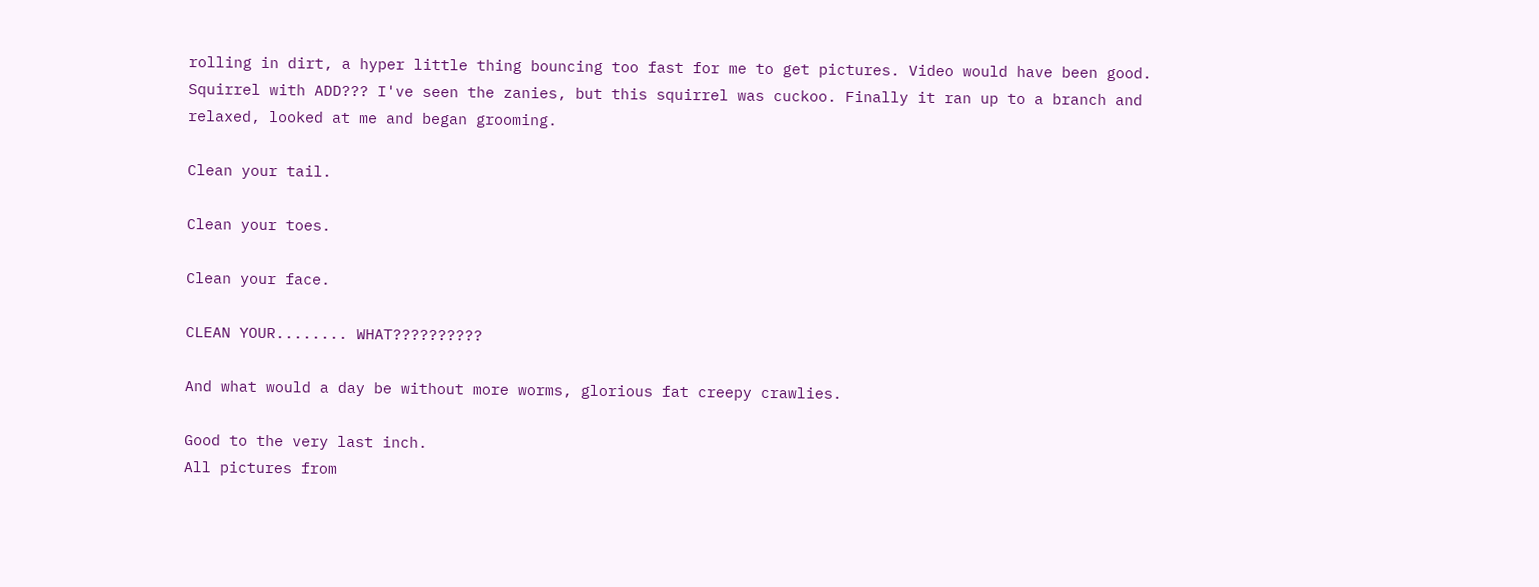rolling in dirt, a hyper little thing bouncing too fast for me to get pictures. Video would have been good. Squirrel with ADD??? I've seen the zanies, but this squirrel was cuckoo. Finally it ran up to a branch and relaxed, looked at me and began grooming.

Clean your tail.

Clean your toes.

Clean your face.

CLEAN YOUR........ WHAT??????????

And what would a day be without more worms, glorious fat creepy crawlies.

Good to the very last inch.
All pictures from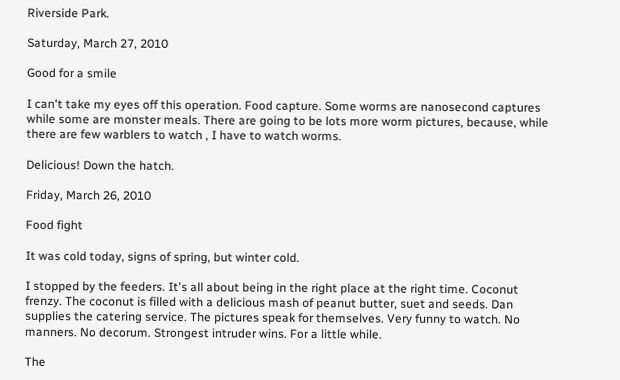Riverside Park.

Saturday, March 27, 2010

Good for a smile

I can't take my eyes off this operation. Food capture. Some worms are nanosecond captures while some are monster meals. There are going to be lots more worm pictures, because, while there are few warblers to watch , I have to watch worms.

Delicious! Down the hatch.

Friday, March 26, 2010

Food fight

It was cold today, signs of spring, but winter cold.

I stopped by the feeders. It's all about being in the right place at the right time. Coconut frenzy. The coconut is filled with a delicious mash of peanut butter, suet and seeds. Dan supplies the catering service. The pictures speak for themselves. Very funny to watch. No manners. No decorum. Strongest intruder wins. For a little while.

The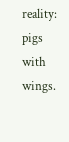reality: pigs with wings.